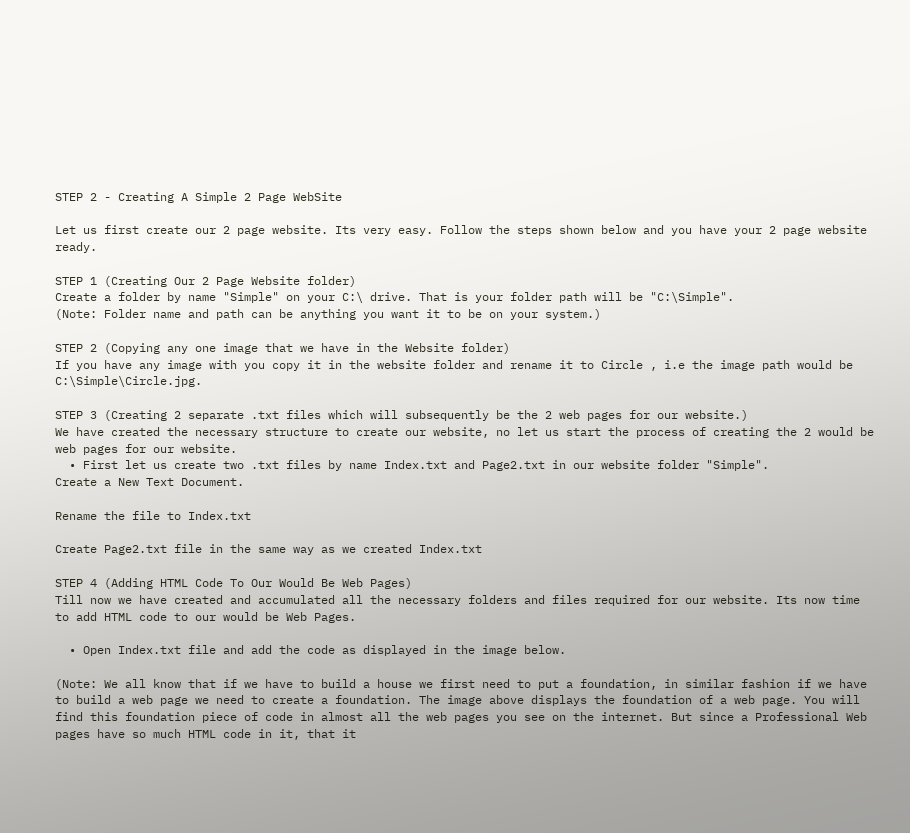STEP 2 - Creating A Simple 2 Page WebSite

Let us first create our 2 page website. Its very easy. Follow the steps shown below and you have your 2 page website ready.

STEP 1 (Creating Our 2 Page Website folder)
Create a folder by name "Simple" on your C:\ drive. That is your folder path will be "C:\Simple".
(Note: Folder name and path can be anything you want it to be on your system.)

STEP 2 (Copying any one image that we have in the Website folder)
If you have any image with you copy it in the website folder and rename it to Circle , i.e the image path would be C:\Simple\Circle.jpg.

STEP 3 (Creating 2 separate .txt files which will subsequently be the 2 web pages for our website.)
We have created the necessary structure to create our website, no let us start the process of creating the 2 would be web pages for our website.
  • First let us create two .txt files by name Index.txt and Page2.txt in our website folder "Simple".
Create a New Text Document.

Rename the file to Index.txt

Create Page2.txt file in the same way as we created Index.txt

STEP 4 (Adding HTML Code To Our Would Be Web Pages)
Till now we have created and accumulated all the necessary folders and files required for our website. Its now time to add HTML code to our would be Web Pages.

  • Open Index.txt file and add the code as displayed in the image below.

(Note: We all know that if we have to build a house we first need to put a foundation, in similar fashion if we have to build a web page we need to create a foundation. The image above displays the foundation of a web page. You will find this foundation piece of code in almost all the web pages you see on the internet. But since a Professional Web pages have so much HTML code in it, that it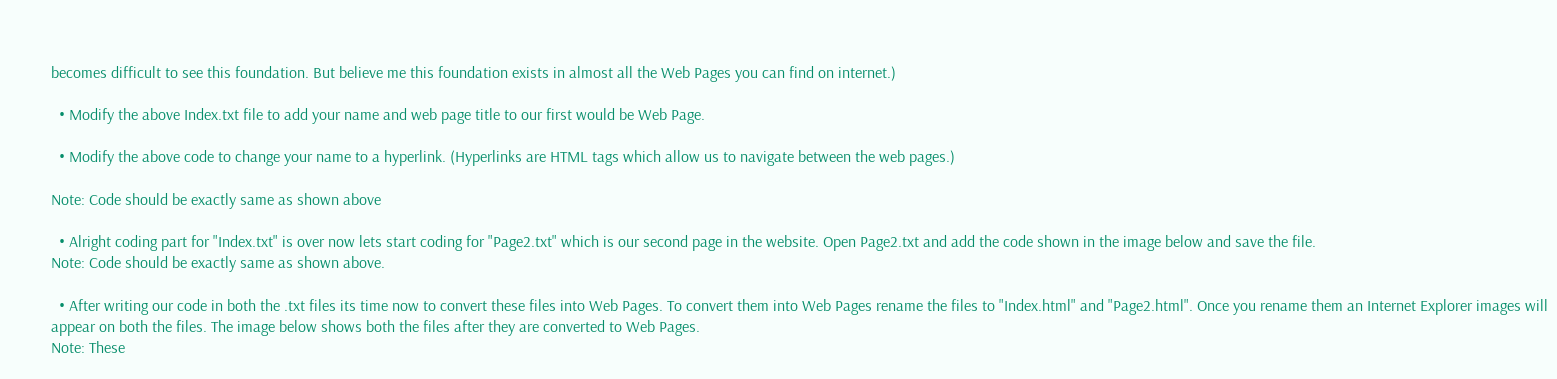becomes difficult to see this foundation. But believe me this foundation exists in almost all the Web Pages you can find on internet.)

  • Modify the above Index.txt file to add your name and web page title to our first would be Web Page.

  • Modify the above code to change your name to a hyperlink. (Hyperlinks are HTML tags which allow us to navigate between the web pages.)

Note: Code should be exactly same as shown above

  • Alright coding part for "Index.txt" is over now lets start coding for "Page2.txt" which is our second page in the website. Open Page2.txt and add the code shown in the image below and save the file.
Note: Code should be exactly same as shown above.

  • After writing our code in both the .txt files its time now to convert these files into Web Pages. To convert them into Web Pages rename the files to "Index.html" and "Page2.html". Once you rename them an Internet Explorer images will appear on both the files. The image below shows both the files after they are converted to Web Pages.
Note: These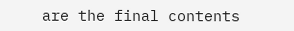are the final contents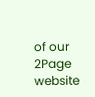of our 2Page website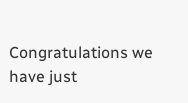Congratulations we have just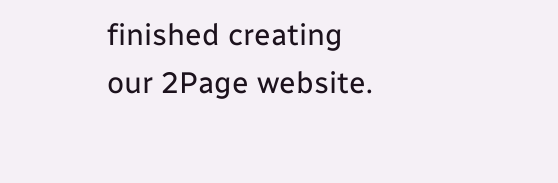finished creating our 2Page website.